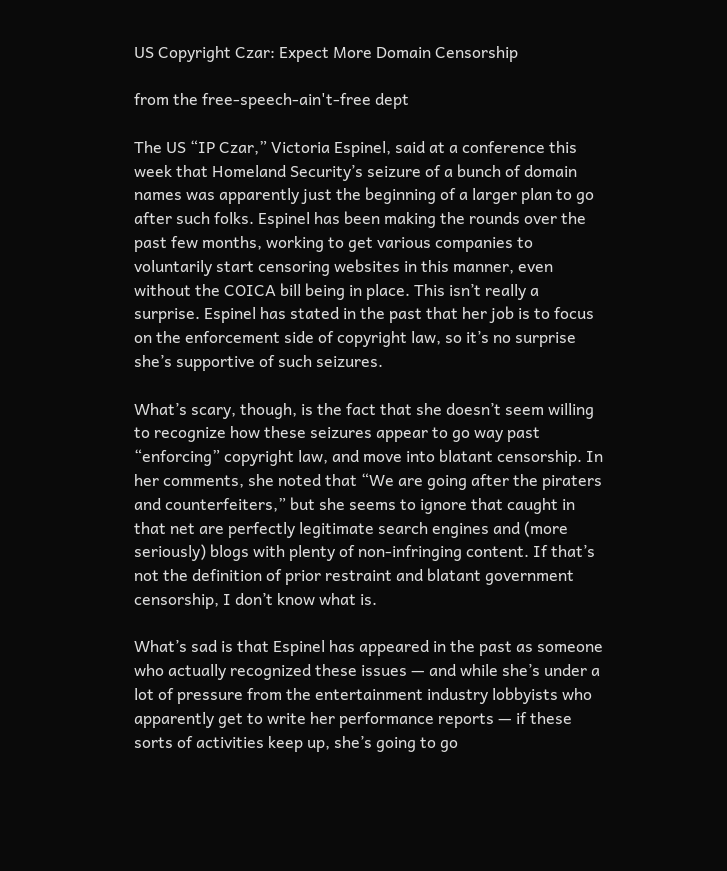US Copyright Czar: Expect More Domain Censorship

from the free-speech-ain't-free dept

The US “IP Czar,” Victoria Espinel, said at a conference this week that Homeland Security’s seizure of a bunch of domain names was apparently just the beginning of a larger plan to go after such folks. Espinel has been making the rounds over the past few months, working to get various companies to voluntarily start censoring websites in this manner, even without the COICA bill being in place. This isn’t really a surprise. Espinel has stated in the past that her job is to focus on the enforcement side of copyright law, so it’s no surprise she’s supportive of such seizures.

What’s scary, though, is the fact that she doesn’t seem willing to recognize how these seizures appear to go way past “enforcing” copyright law, and move into blatant censorship. In her comments, she noted that “We are going after the piraters and counterfeiters,” but she seems to ignore that caught in that net are perfectly legitimate search engines and (more seriously) blogs with plenty of non-infringing content. If that’s not the definition of prior restraint and blatant government censorship, I don’t know what is.

What’s sad is that Espinel has appeared in the past as someone who actually recognized these issues — and while she’s under a lot of pressure from the entertainment industry lobbyists who apparently get to write her performance reports — if these sorts of activities keep up, she’s going to go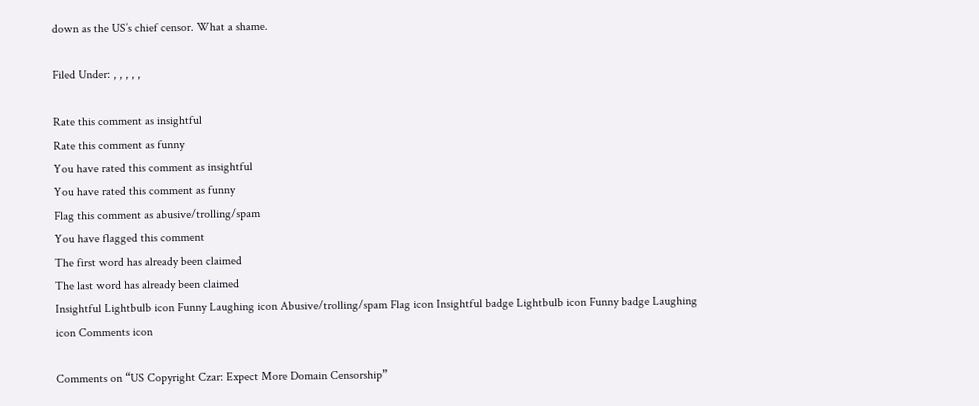down as the US’s chief censor. What a shame.

Filed Under: , , , , ,

Rate this comment as insightful
Rate this comment as funny
You have rated this comment as insightful
You have rated this comment as funny
Flag this comment as abusive/trolling/spam
You have flagged this comment
The first word has already been claimed
The last word has already been claimed
Insightful Lightbulb icon Funny Laughing icon Abusive/trolling/spam Flag icon Insightful badge Lightbulb icon Funny badge Laughing icon Comments icon

Comments on “US Copyright Czar: Expect More Domain Censorship”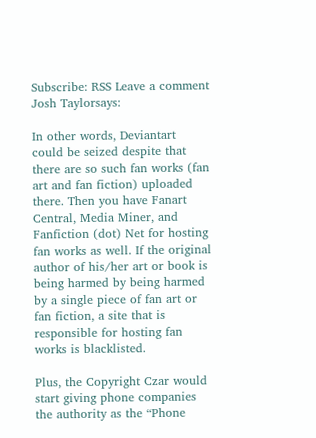Subscribe: RSS Leave a comment
Josh Taylorsays:

In other words, Deviantart could be seized despite that there are so such fan works (fan art and fan fiction) uploaded there. Then you have Fanart Central, Media Miner, and Fanfiction (dot) Net for hosting fan works as well. If the original author of his/her art or book is being harmed by being harmed by a single piece of fan art or fan fiction, a site that is responsible for hosting fan works is blacklisted.

Plus, the Copyright Czar would start giving phone companies the authority as the “Phone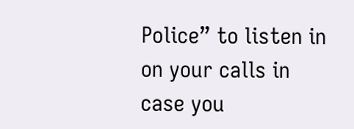Police” to listen in on your calls in case you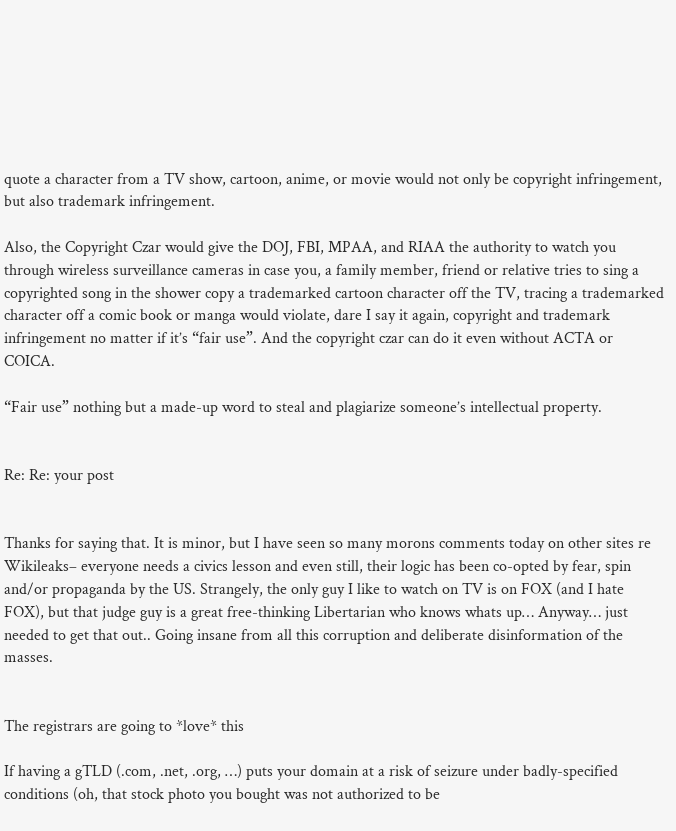quote a character from a TV show, cartoon, anime, or movie would not only be copyright infringement, but also trademark infringement.

Also, the Copyright Czar would give the DOJ, FBI, MPAA, and RIAA the authority to watch you through wireless surveillance cameras in case you, a family member, friend or relative tries to sing a copyrighted song in the shower copy a trademarked cartoon character off the TV, tracing a trademarked character off a comic book or manga would violate, dare I say it again, copyright and trademark infringement no matter if it’s “fair use”. And the copyright czar can do it even without ACTA or COICA.

“Fair use” nothing but a made-up word to steal and plagiarize someone’s intellectual property.


Re: Re: your post


Thanks for saying that. It is minor, but I have seen so many morons comments today on other sites re Wikileaks– everyone needs a civics lesson and even still, their logic has been co-opted by fear, spin and/or propaganda by the US. Strangely, the only guy I like to watch on TV is on FOX (and I hate FOX), but that judge guy is a great free-thinking Libertarian who knows whats up… Anyway… just needed to get that out.. Going insane from all this corruption and deliberate disinformation of the masses.


The registrars are going to *love* this

If having a gTLD (.com, .net, .org, …) puts your domain at a risk of seizure under badly-specified conditions (oh, that stock photo you bought was not authorized to be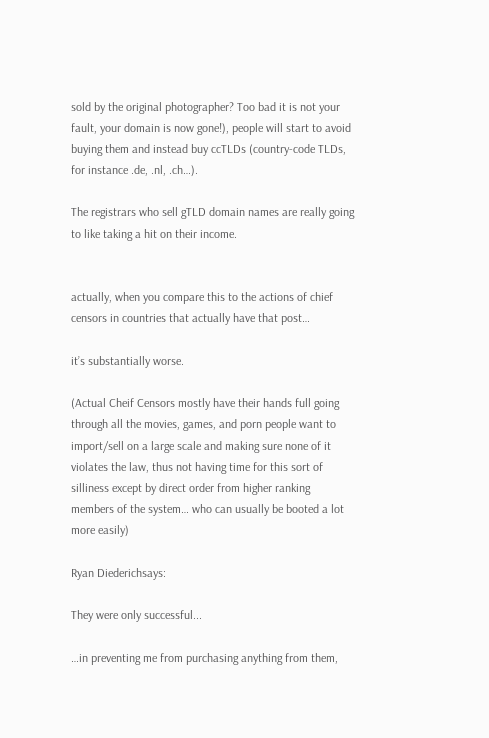sold by the original photographer? Too bad it is not your fault, your domain is now gone!), people will start to avoid buying them and instead buy ccTLDs (country-code TLDs, for instance .de, .nl, .ch…).

The registrars who sell gTLD domain names are really going to like taking a hit on their income.


actually, when you compare this to the actions of chief censors in countries that actually have that post…

it’s substantially worse.

(Actual Cheif Censors mostly have their hands full going through all the movies, games, and porn people want to import/sell on a large scale and making sure none of it violates the law, thus not having time for this sort of silliness except by direct order from higher ranking members of the system… who can usually be booted a lot more easily)

Ryan Diederichsays:

They were only successful...

…in preventing me from purchasing anything from them,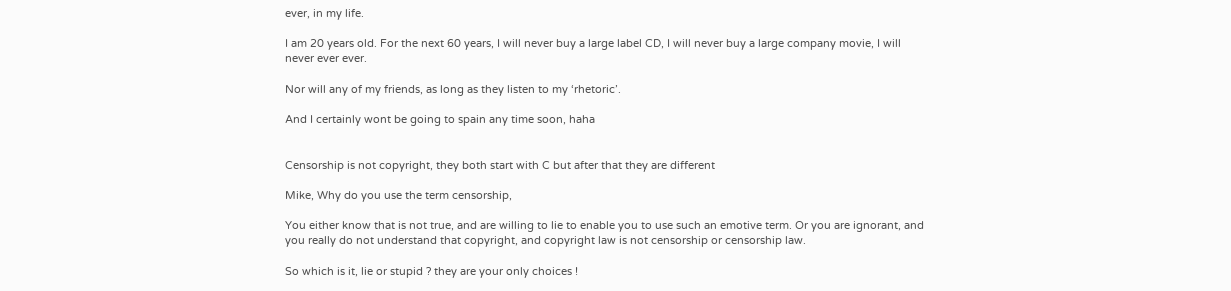ever, in my life.

I am 20 years old. For the next 60 years, I will never buy a large label CD, I will never buy a large company movie, I will never ever ever.

Nor will any of my friends, as long as they listen to my ‘rhetoric’.

And I certainly wont be going to spain any time soon, haha


Censorship is not copyright, they both start with C but after that they are different

Mike, Why do you use the term censorship,

You either know that is not true, and are willing to lie to enable you to use such an emotive term. Or you are ignorant, and you really do not understand that copyright, and copyright law is not censorship or censorship law.

So which is it, lie or stupid ? they are your only choices !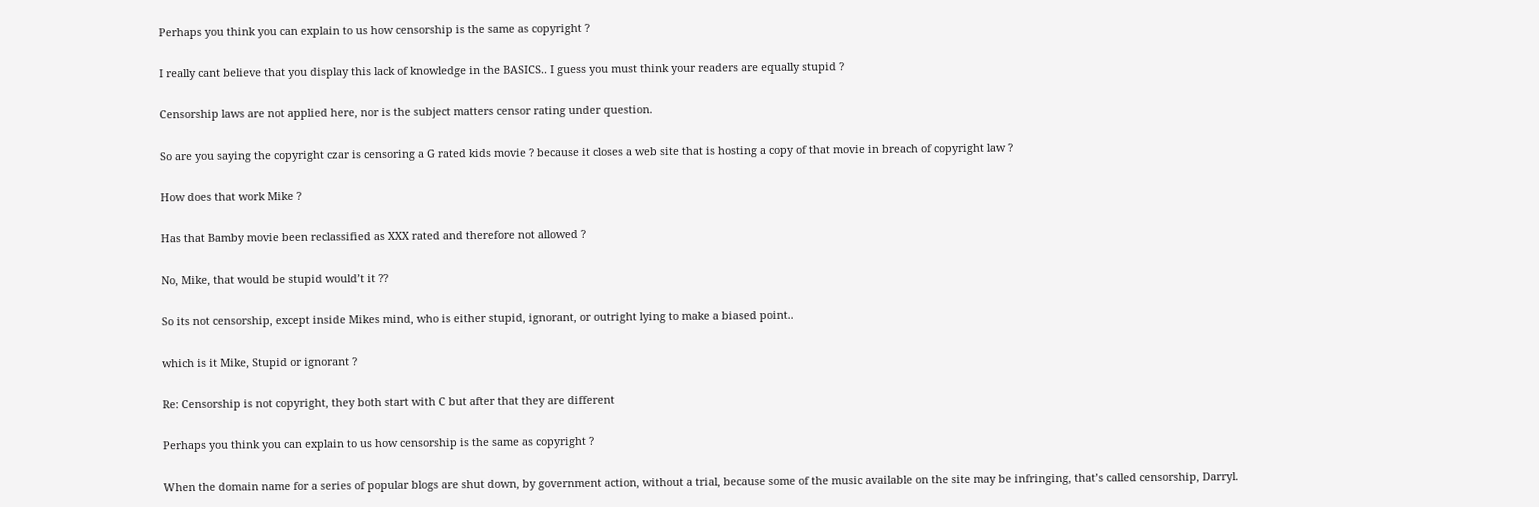Perhaps you think you can explain to us how censorship is the same as copyright ?

I really cant believe that you display this lack of knowledge in the BASICS.. I guess you must think your readers are equally stupid ?

Censorship laws are not applied here, nor is the subject matters censor rating under question.

So are you saying the copyright czar is censoring a G rated kids movie ? because it closes a web site that is hosting a copy of that movie in breach of copyright law ?

How does that work Mike ?

Has that Bamby movie been reclassified as XXX rated and therefore not allowed ?

No, Mike, that would be stupid would’t it ??

So its not censorship, except inside Mikes mind, who is either stupid, ignorant, or outright lying to make a biased point..

which is it Mike, Stupid or ignorant ?

Re: Censorship is not copyright, they both start with C but after that they are different

Perhaps you think you can explain to us how censorship is the same as copyright ?

When the domain name for a series of popular blogs are shut down, by government action, without a trial, because some of the music available on the site may be infringing, that’s called censorship, Darryl.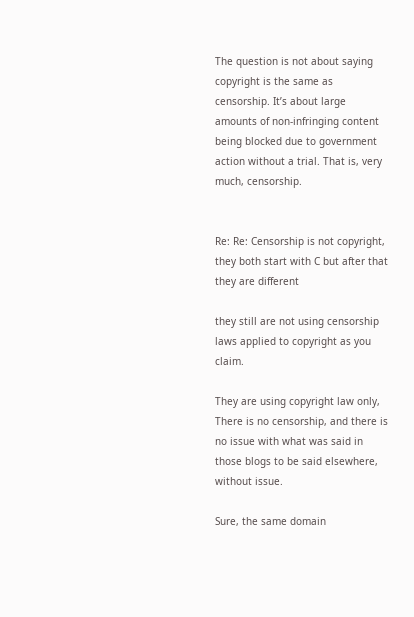The question is not about saying copyright is the same as censorship. It’s about large amounts of non-infringing content being blocked due to government action without a trial. That is, very much, censorship.


Re: Re: Censorship is not copyright, they both start with C but after that they are different

they still are not using censorship laws applied to copyright as you claim.

They are using copyright law only, There is no censorship, and there is no issue with what was said in those blogs to be said elsewhere, without issue.

Sure, the same domain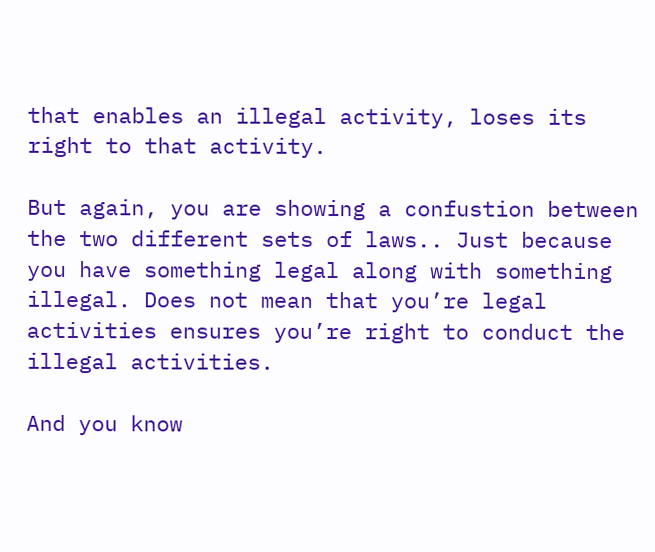that enables an illegal activity, loses its right to that activity.

But again, you are showing a confustion between the two different sets of laws.. Just because you have something legal along with something illegal. Does not mean that you’re legal activities ensures you’re right to conduct the illegal activities.

And you know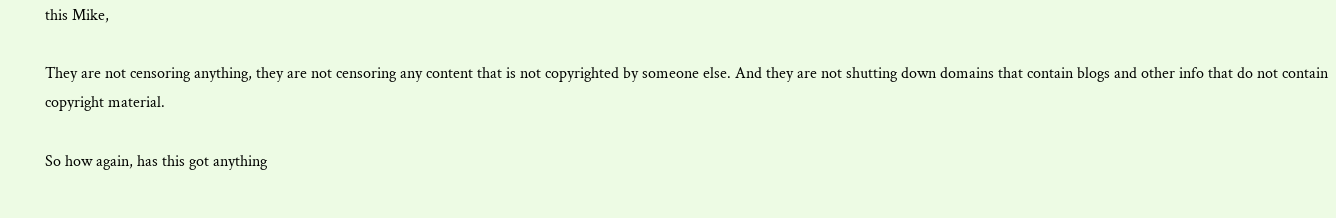this Mike,

They are not censoring anything, they are not censoring any content that is not copyrighted by someone else. And they are not shutting down domains that contain blogs and other info that do not contain copyright material.

So how again, has this got anything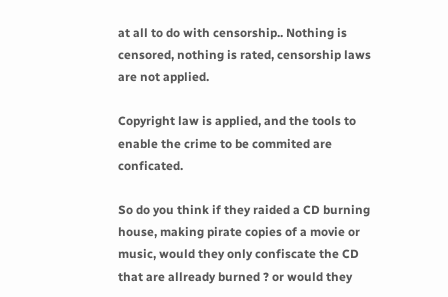at all to do with censorship.. Nothing is censored, nothing is rated, censorship laws are not applied.

Copyright law is applied, and the tools to enable the crime to be commited are conficated.

So do you think if they raided a CD burning house, making pirate copies of a movie or music, would they only confiscate the CD that are allready burned ? or would they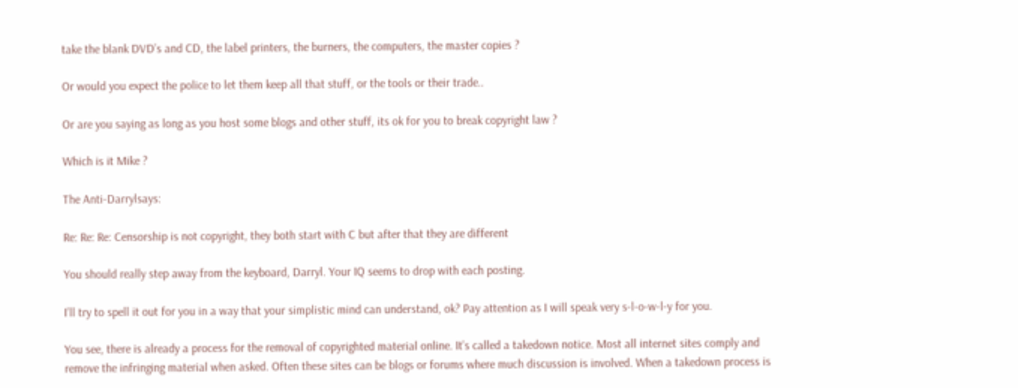take the blank DVD’s and CD, the label printers, the burners, the computers, the master copies ?

Or would you expect the police to let them keep all that stuff, or the tools or their trade..

Or are you saying as long as you host some blogs and other stuff, its ok for you to break copyright law ?

Which is it Mike ?

The Anti-Darrylsays:

Re: Re: Re: Censorship is not copyright, they both start with C but after that they are different

You should really step away from the keyboard, Darryl. Your IQ seems to drop with each posting.

I’ll try to spell it out for you in a way that your simplistic mind can understand, ok? Pay attention as I will speak very s-l-o-w-l-y for you.

You see, there is already a process for the removal of copyrighted material online. It’s called a takedown notice. Most all internet sites comply and remove the infringing material when asked. Often these sites can be blogs or forums where much discussion is involved. When a takedown process is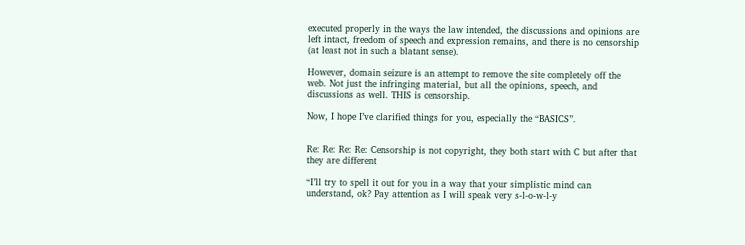executed properly in the ways the law intended, the discussions and opinions are left intact, freedom of speech and expression remains, and there is no censorship (at least not in such a blatant sense).

However, domain seizure is an attempt to remove the site completely off the web. Not just the infringing material, but all the opinions, speech, and discussions as well. THIS is censorship.

Now, I hope I’ve clarified things for you, especially the “BASICS”.


Re: Re: Re: Re: Censorship is not copyright, they both start with C but after that they are different

“I’ll try to spell it out for you in a way that your simplistic mind can understand, ok? Pay attention as I will speak very s-l-o-w-l-y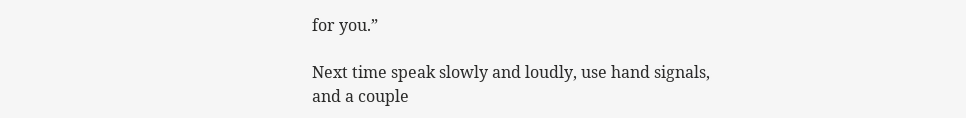for you.”

Next time speak slowly and loudly, use hand signals, and a couple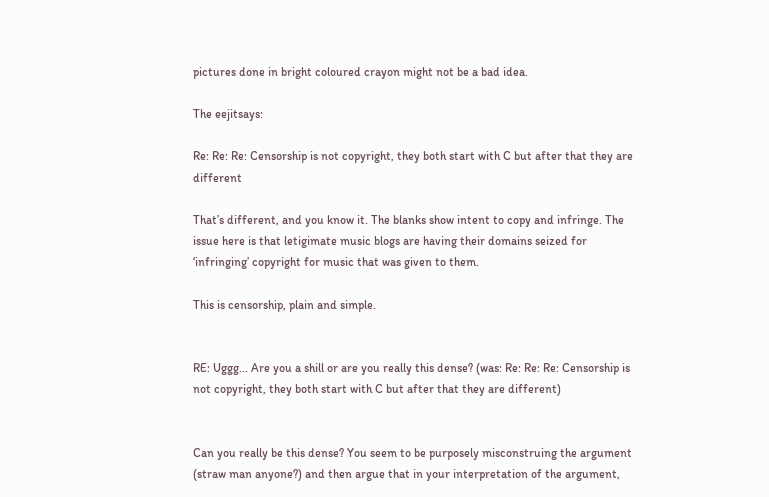pictures done in bright coloured crayon might not be a bad idea.

The eejitsays:

Re: Re: Re: Censorship is not copyright, they both start with C but after that they are different

That’s different, and you know it. The blanks show intent to copy and infringe. The issue here is that letigimate music blogs are having their domains seized for ‘infringing’ copyright for music that was given to them.

This is censorship, plain and simple.


RE: Uggg... Are you a shill or are you really this dense? (was: Re: Re: Re: Censorship is not copyright, they both start with C but after that they are different)


Can you really be this dense? You seem to be purposely misconstruing the argument (straw man anyone?) and then argue that in your interpretation of the argument,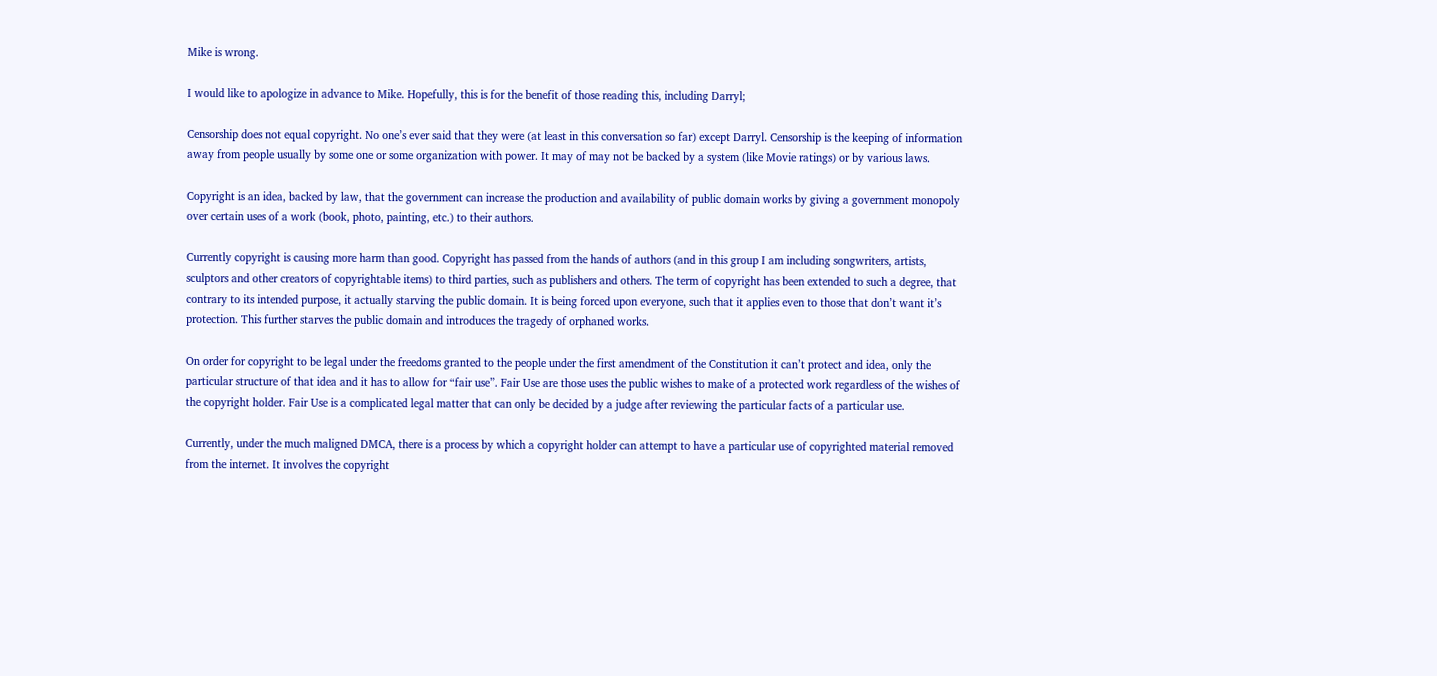Mike is wrong.

I would like to apologize in advance to Mike. Hopefully, this is for the benefit of those reading this, including Darryl;

Censorship does not equal copyright. No one’s ever said that they were (at least in this conversation so far) except Darryl. Censorship is the keeping of information away from people usually by some one or some organization with power. It may of may not be backed by a system (like Movie ratings) or by various laws.

Copyright is an idea, backed by law, that the government can increase the production and availability of public domain works by giving a government monopoly over certain uses of a work (book, photo, painting, etc.) to their authors.

Currently copyright is causing more harm than good. Copyright has passed from the hands of authors (and in this group I am including songwriters, artists, sculptors and other creators of copyrightable items) to third parties, such as publishers and others. The term of copyright has been extended to such a degree, that contrary to its intended purpose, it actually starving the public domain. It is being forced upon everyone, such that it applies even to those that don’t want it’s protection. This further starves the public domain and introduces the tragedy of orphaned works.

On order for copyright to be legal under the freedoms granted to the people under the first amendment of the Constitution it can’t protect and idea, only the particular structure of that idea and it has to allow for “fair use”. Fair Use are those uses the public wishes to make of a protected work regardless of the wishes of the copyright holder. Fair Use is a complicated legal matter that can only be decided by a judge after reviewing the particular facts of a particular use.

Currently, under the much maligned DMCA, there is a process by which a copyright holder can attempt to have a particular use of copyrighted material removed from the internet. It involves the copyright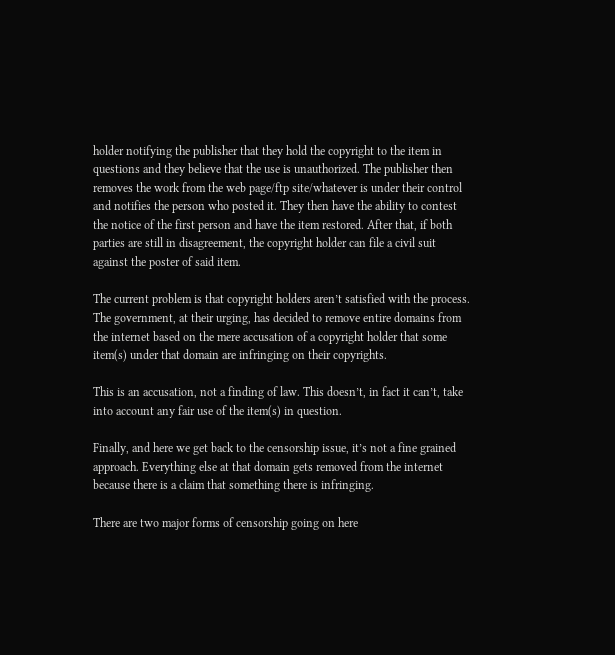holder notifying the publisher that they hold the copyright to the item in questions and they believe that the use is unauthorized. The publisher then removes the work from the web page/ftp site/whatever is under their control and notifies the person who posted it. They then have the ability to contest the notice of the first person and have the item restored. After that, if both parties are still in disagreement, the copyright holder can file a civil suit against the poster of said item.

The current problem is that copyright holders aren’t satisfied with the process. The government, at their urging, has decided to remove entire domains from the internet based on the mere accusation of a copyright holder that some item(s) under that domain are infringing on their copyrights.

This is an accusation, not a finding of law. This doesn’t, in fact it can’t, take into account any fair use of the item(s) in question.

Finally, and here we get back to the censorship issue, it’s not a fine grained approach. Everything else at that domain gets removed from the internet because there is a claim that something there is infringing.

There are two major forms of censorship going on here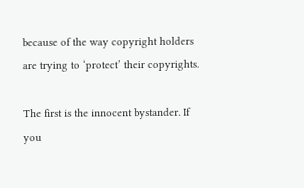because of the way copyright holders are trying to ‘protect’ their copyrights.

The first is the innocent bystander. If you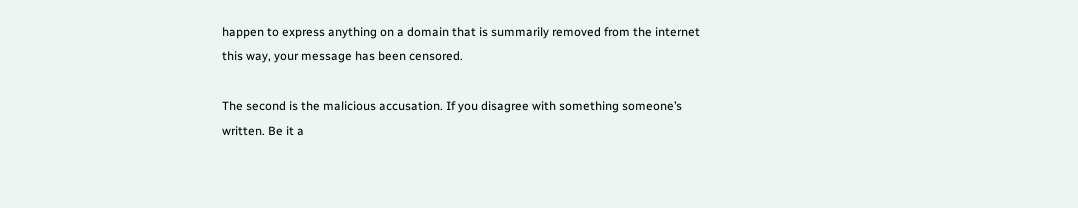happen to express anything on a domain that is summarily removed from the internet this way, your message has been censored.

The second is the malicious accusation. If you disagree with something someone’s written. Be it a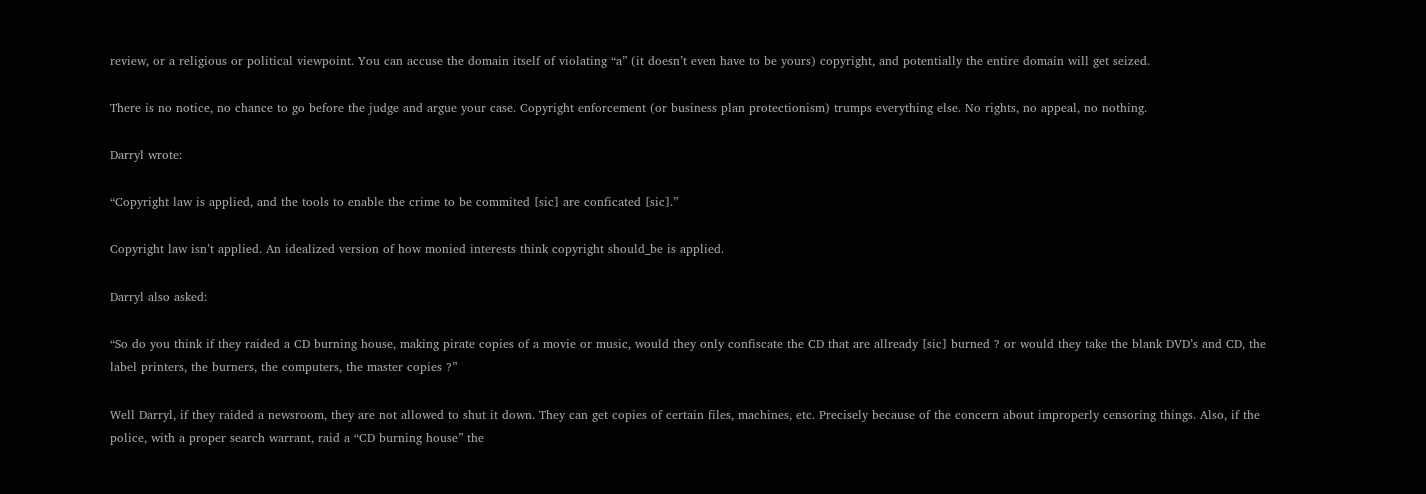review, or a religious or political viewpoint. You can accuse the domain itself of violating “a” (it doesn’t even have to be yours) copyright, and potentially the entire domain will get seized.

There is no notice, no chance to go before the judge and argue your case. Copyright enforcement (or business plan protectionism) trumps everything else. No rights, no appeal, no nothing.

Darryl wrote:

“Copyright law is applied, and the tools to enable the crime to be commited [sic] are conficated [sic].”

Copyright law isn’t applied. An idealized version of how monied interests think copyright should_be is applied.

Darryl also asked:

“So do you think if they raided a CD burning house, making pirate copies of a movie or music, would they only confiscate the CD that are allready [sic] burned ? or would they take the blank DVD’s and CD, the label printers, the burners, the computers, the master copies ?”

Well Darryl, if they raided a newsroom, they are not allowed to shut it down. They can get copies of certain files, machines, etc. Precisely because of the concern about improperly censoring things. Also, if the police, with a proper search warrant, raid a “CD burning house” the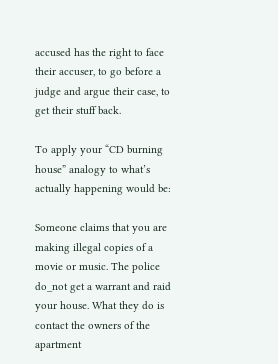accused has the right to face their accuser, to go before a judge and argue their case, to get their stuff back.

To apply your “CD burning house” analogy to what’s actually happening would be:

Someone claims that you are making illegal copies of a movie or music. The police do_not get a warrant and raid your house. What they do is contact the owners of the apartment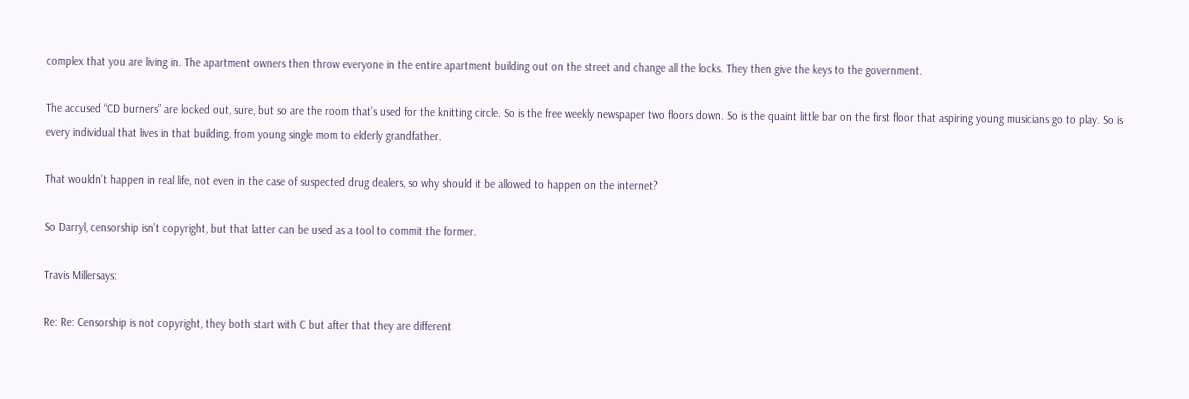complex that you are living in. The apartment owners then throw everyone in the entire apartment building out on the street and change all the locks. They then give the keys to the government.

The accused “CD burners” are locked out, sure, but so are the room that’s used for the knitting circle. So is the free weekly newspaper two floors down. So is the quaint little bar on the first floor that aspiring young musicians go to play. So is every individual that lives in that building, from young single mom to elderly grandfather.

That wouldn’t happen in real life, not even in the case of suspected drug dealers, so why should it be allowed to happen on the internet?

So Darryl, censorship isn’t copyright, but that latter can be used as a tool to commit the former.

Travis Millersays:

Re: Re: Censorship is not copyright, they both start with C but after that they are different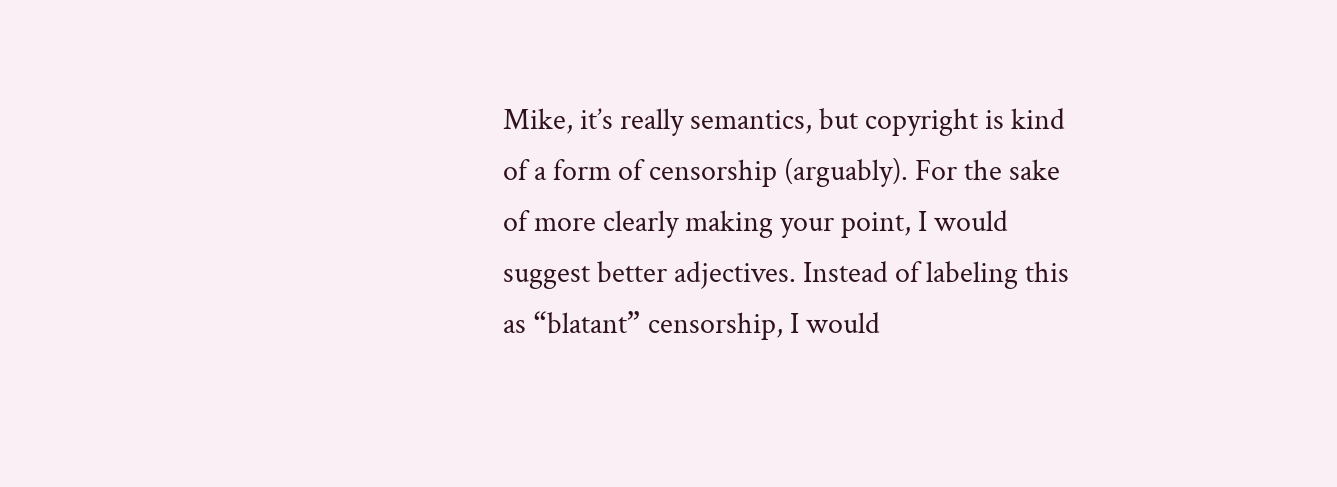Mike, it’s really semantics, but copyright is kind of a form of censorship (arguably). For the sake of more clearly making your point, I would suggest better adjectives. Instead of labeling this as “blatant” censorship, I would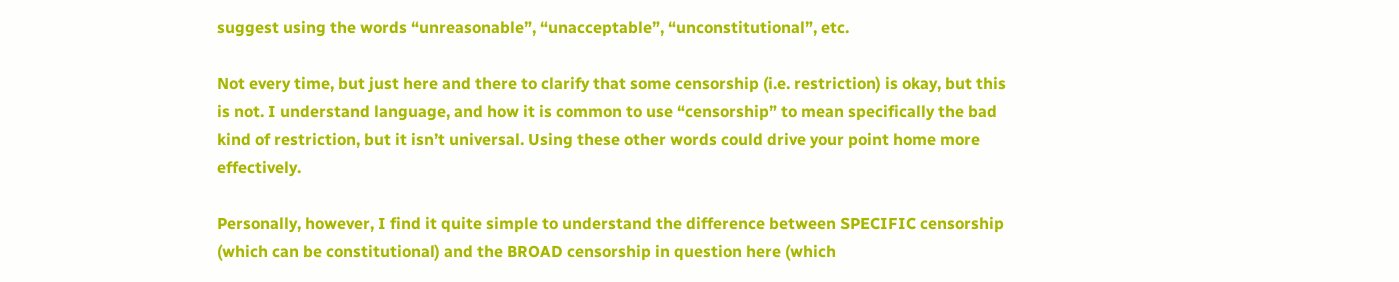suggest using the words “unreasonable”, “unacceptable”, “unconstitutional”, etc.

Not every time, but just here and there to clarify that some censorship (i.e. restriction) is okay, but this is not. I understand language, and how it is common to use “censorship” to mean specifically the bad kind of restriction, but it isn’t universal. Using these other words could drive your point home more effectively.

Personally, however, I find it quite simple to understand the difference between SPECIFIC censorship (which can be constitutional) and the BROAD censorship in question here (which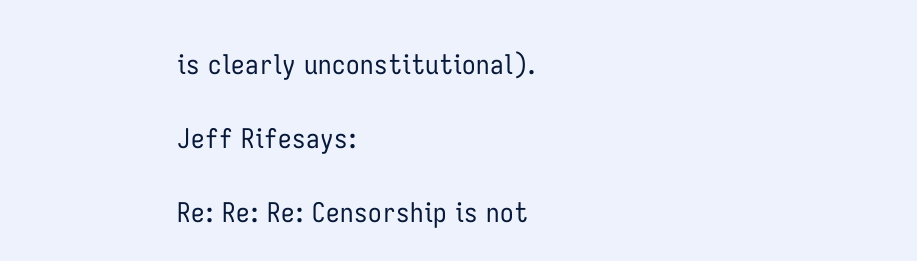is clearly unconstitutional).

Jeff Rifesays:

Re: Re: Re: Censorship is not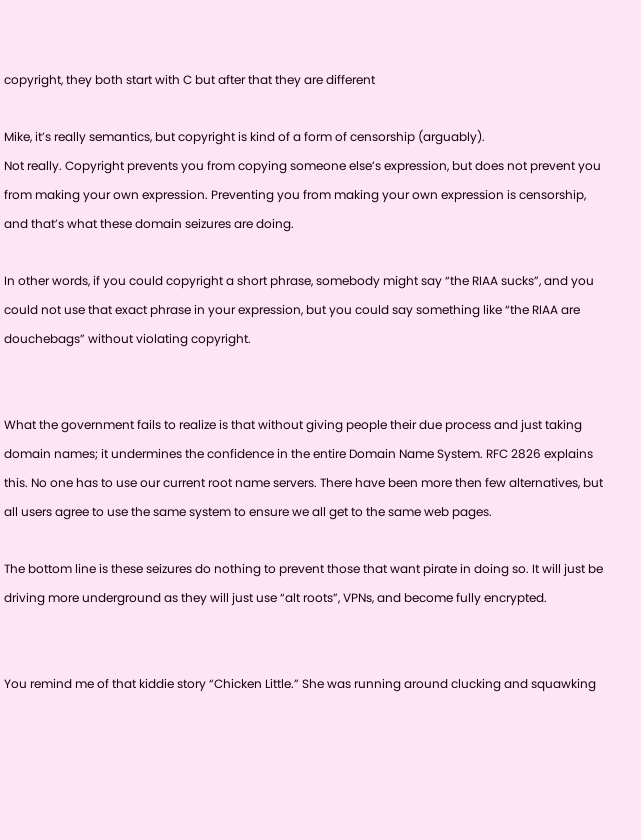copyright, they both start with C but after that they are different

Mike, it’s really semantics, but copyright is kind of a form of censorship (arguably).
Not really. Copyright prevents you from copying someone else’s expression, but does not prevent you from making your own expression. Preventing you from making your own expression is censorship, and that’s what these domain seizures are doing.

In other words, if you could copyright a short phrase, somebody might say “the RIAA sucks”, and you could not use that exact phrase in your expression, but you could say something like “the RIAA are douchebags” without violating copyright.


What the government fails to realize is that without giving people their due process and just taking domain names; it undermines the confidence in the entire Domain Name System. RFC 2826 explains this. No one has to use our current root name servers. There have been more then few alternatives, but all users agree to use the same system to ensure we all get to the same web pages.

The bottom line is these seizures do nothing to prevent those that want pirate in doing so. It will just be driving more underground as they will just use “alt roots”, VPNs, and become fully encrypted.


You remind me of that kiddie story “Chicken Little.” She was running around clucking and squawking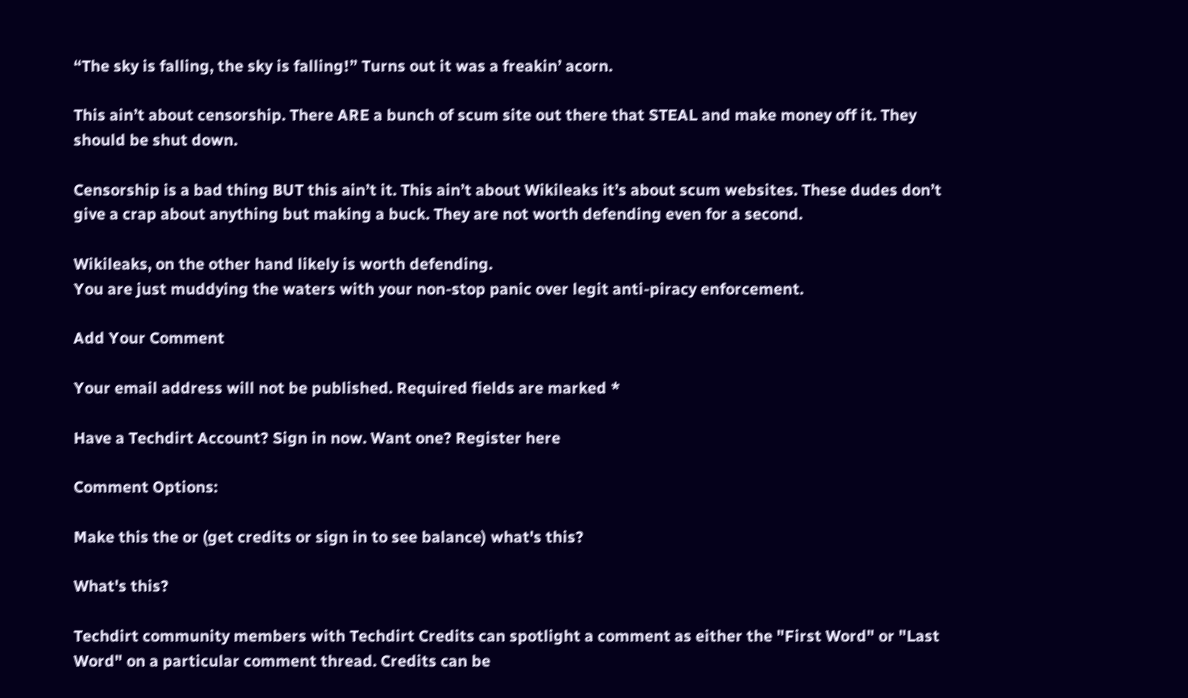“The sky is falling, the sky is falling!” Turns out it was a freakin’ acorn.

This ain’t about censorship. There ARE a bunch of scum site out there that STEAL and make money off it. They should be shut down.

Censorship is a bad thing BUT this ain’t it. This ain’t about Wikileaks it’s about scum websites. These dudes don’t give a crap about anything but making a buck. They are not worth defending even for a second.

Wikileaks, on the other hand likely is worth defending.
You are just muddying the waters with your non-stop panic over legit anti-piracy enforcement.

Add Your Comment

Your email address will not be published. Required fields are marked *

Have a Techdirt Account? Sign in now. Want one? Register here

Comment Options:

Make this the or (get credits or sign in to see balance) what's this?

What's this?

Techdirt community members with Techdirt Credits can spotlight a comment as either the "First Word" or "Last Word" on a particular comment thread. Credits can be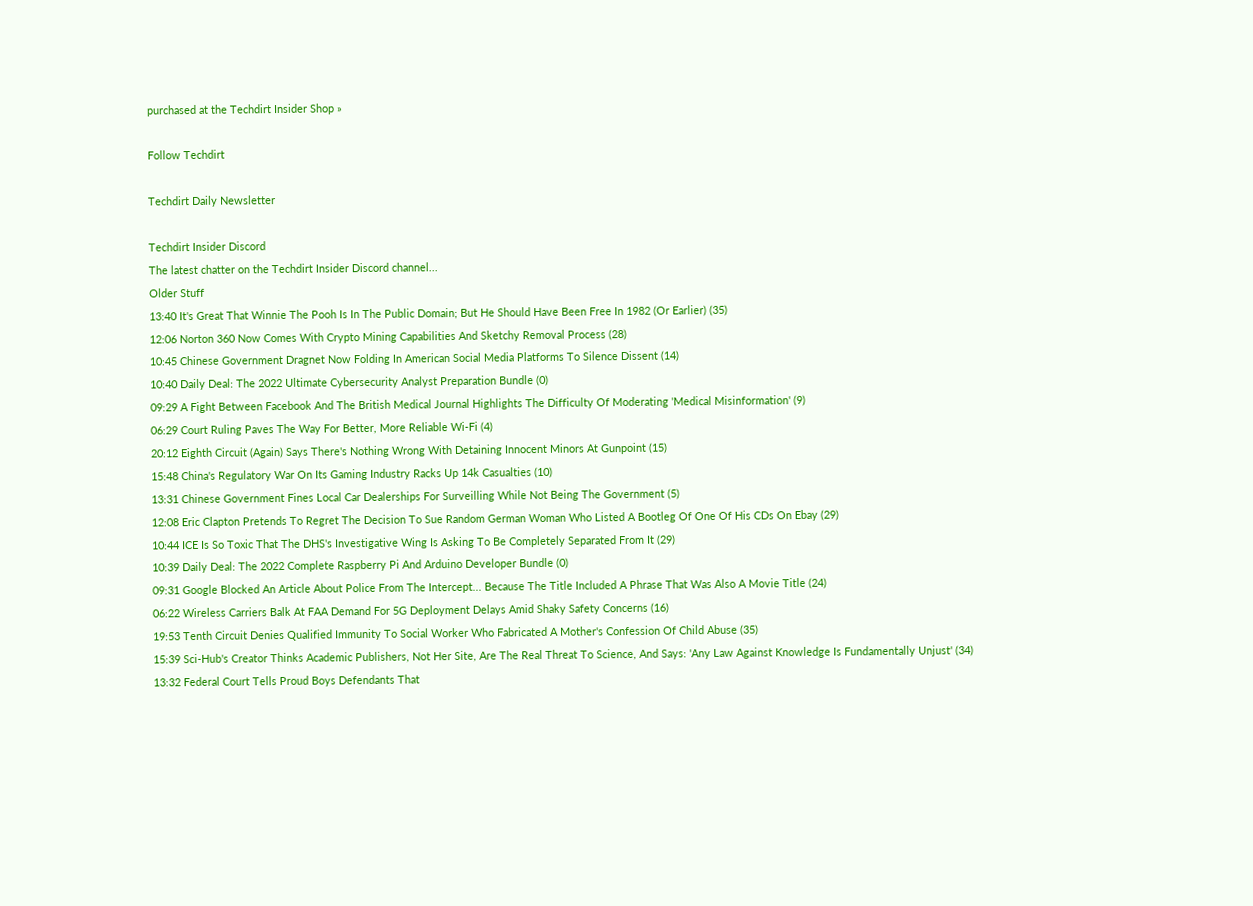purchased at the Techdirt Insider Shop »

Follow Techdirt

Techdirt Daily Newsletter

Techdirt Insider Discord
The latest chatter on the Techdirt Insider Discord channel...
Older Stuff
13:40 It's Great That Winnie The Pooh Is In The Public Domain; But He Should Have Been Free In 1982 (Or Earlier) (35)
12:06 Norton 360 Now Comes With Crypto Mining Capabilities And Sketchy Removal Process (28)
10:45 Chinese Government Dragnet Now Folding In American Social Media Platforms To Silence Dissent (14)
10:40 Daily Deal: The 2022 Ultimate Cybersecurity Analyst Preparation Bundle (0)
09:29 A Fight Between Facebook And The British Medical Journal Highlights The Difficulty Of Moderating 'Medical Misinformation' (9)
06:29 Court Ruling Paves The Way For Better, More Reliable Wi-Fi (4)
20:12 Eighth Circuit (Again) Says There's Nothing Wrong With Detaining Innocent Minors At Gunpoint (15)
15:48 China's Regulatory War On Its Gaming Industry Racks Up 14k Casualties (10)
13:31 Chinese Government Fines Local Car Dealerships For Surveilling While Not Being The Government (5)
12:08 Eric Clapton Pretends To Regret The Decision To Sue Random German Woman Who Listed A Bootleg Of One Of His CDs On Ebay (29)
10:44 ICE Is So Toxic That The DHS's Investigative Wing Is Asking To Be Completely Separated From It (29)
10:39 Daily Deal: The 2022 Complete Raspberry Pi And Arduino Developer Bundle (0)
09:31 Google Blocked An Article About Police From The Intercept... Because The Title Included A Phrase That Was Also A Movie Title (24)
06:22 Wireless Carriers Balk At FAA Demand For 5G Deployment Delays Amid Shaky Safety Concerns (16)
19:53 Tenth Circuit Denies Qualified Immunity To Social Worker Who Fabricated A Mother's Confession Of Child Abuse (35)
15:39 Sci-Hub's Creator Thinks Academic Publishers, Not Her Site, Are The Real Threat To Science, And Says: 'Any Law Against Knowledge Is Fundamentally Unjust' (34)
13:32 Federal Court Tells Proud Boys Defendants That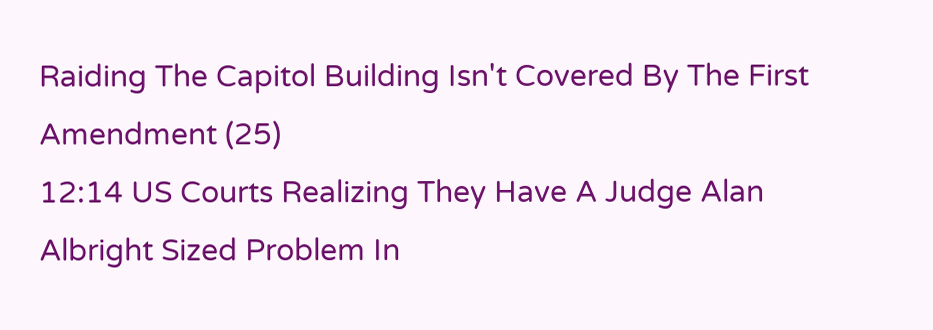Raiding The Capitol Building Isn't Covered By The First Amendment (25)
12:14 US Courts Realizing They Have A Judge Alan Albright Sized Problem In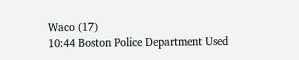Waco (17)
10:44 Boston Police Department Used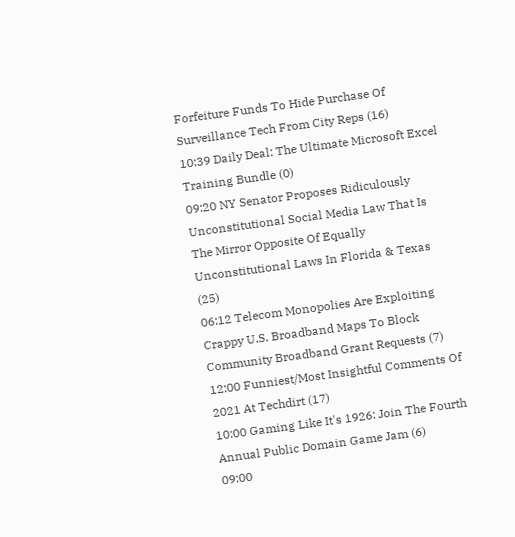Forfeiture Funds To Hide Purchase Of Surveillance Tech From City Reps (16)
10:39 Daily Deal: The Ultimate Microsoft Excel Training Bundle (0)
09:20 NY Senator Proposes Ridiculously Unconstitutional Social Media Law That Is The Mirror Opposite Of Equally Unconstitutional Laws In Florida & Texas (25)
06:12 Telecom Monopolies Are Exploiting Crappy U.S. Broadband Maps To Block Community Broadband Grant Requests (7)
12:00 Funniest/Most Insightful Comments Of 2021 At Techdirt (17)
10:00 Gaming Like It's 1926: Join The Fourth Annual Public Domain Game Jam (6)
09:00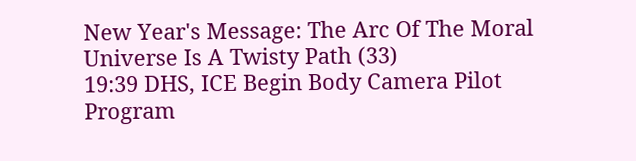New Year's Message: The Arc Of The Moral Universe Is A Twisty Path (33)
19:39 DHS, ICE Begin Body Camera Pilot Program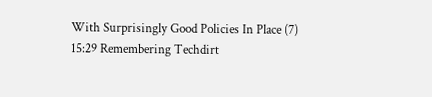With Surprisingly Good Policies In Place (7)
15:29 Remembering Techdirt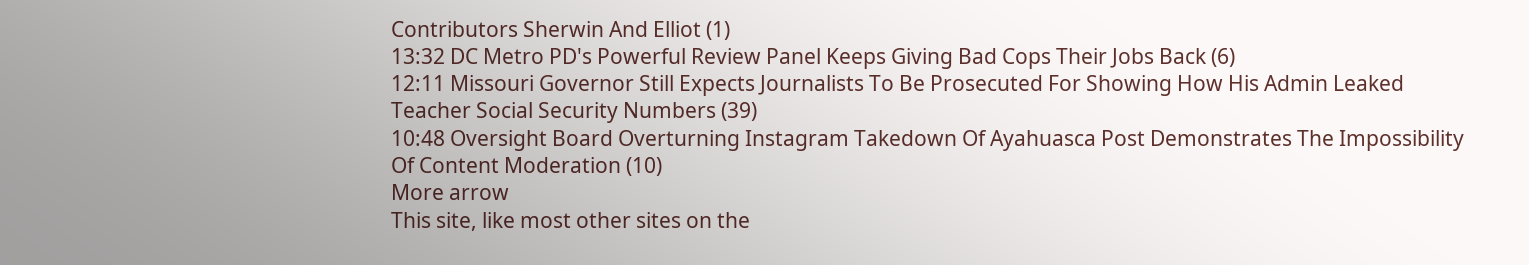Contributors Sherwin And Elliot (1)
13:32 DC Metro PD's Powerful Review Panel Keeps Giving Bad Cops Their Jobs Back (6)
12:11 Missouri Governor Still Expects Journalists To Be Prosecuted For Showing How His Admin Leaked Teacher Social Security Numbers (39)
10:48 Oversight Board Overturning Instagram Takedown Of Ayahuasca Post Demonstrates The Impossibility Of Content Moderation (10)
More arrow
This site, like most other sites on the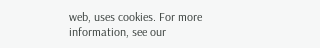web, uses cookies. For more information, see our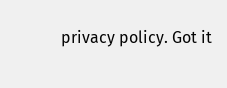privacy policy. Got it